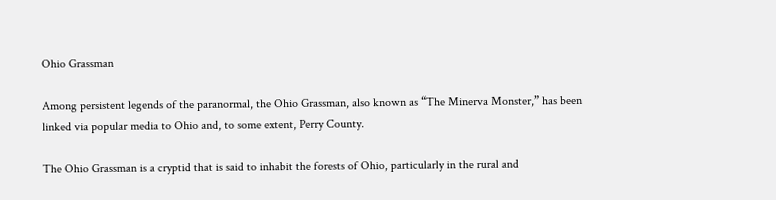Ohio Grassman

Among persistent legends of the paranormal, the Ohio Grassman, also known as “The Minerva Monster,” has been linked via popular media to Ohio and, to some extent, Perry County.

The Ohio Grassman is a cryptid that is said to inhabit the forests of Ohio, particularly in the rural and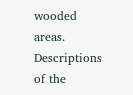wooded areas. Descriptions of the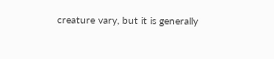creature vary, but it is generally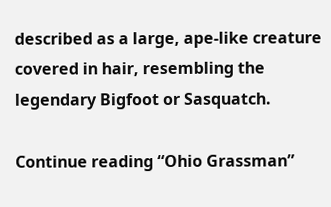described as a large, ape-like creature covered in hair, resembling the legendary Bigfoot or Sasquatch.

Continue reading “Ohio Grassman”